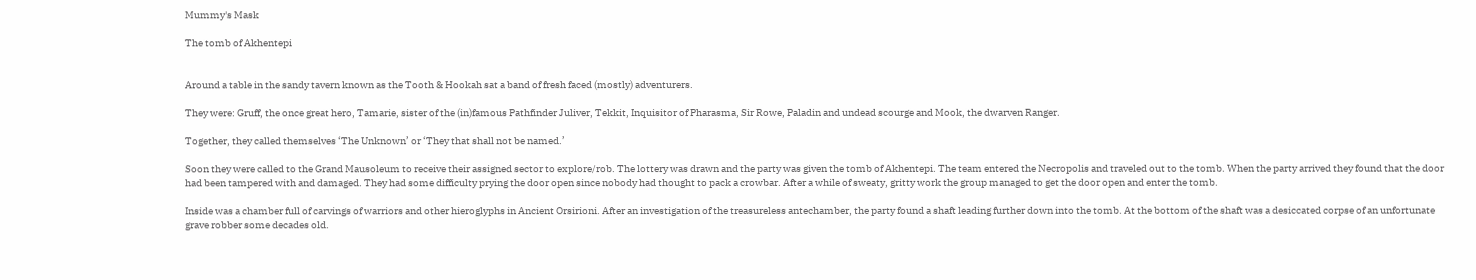Mummy's Mask

The tomb of Akhentepi


Around a table in the sandy tavern known as the Tooth & Hookah sat a band of fresh faced (mostly) adventurers.

They were: Gruff, the once great hero, Tamarie, sister of the (in)famous Pathfinder Juliver, Tekkit, Inquisitor of Pharasma, Sir Rowe, Paladin and undead scourge and Mook, the dwarven Ranger.

Together, they called themselves ‘The Unknown’ or ‘They that shall not be named.’

Soon they were called to the Grand Mausoleum to receive their assigned sector to explore/rob. The lottery was drawn and the party was given the tomb of Akhentepi. The team entered the Necropolis and traveled out to the tomb. When the party arrived they found that the door had been tampered with and damaged. They had some difficulty prying the door open since nobody had thought to pack a crowbar. After a while of sweaty, gritty work the group managed to get the door open and enter the tomb.

Inside was a chamber full of carvings of warriors and other hieroglyphs in Ancient Orsirioni. After an investigation of the treasureless antechamber, the party found a shaft leading further down into the tomb. At the bottom of the shaft was a desiccated corpse of an unfortunate grave robber some decades old.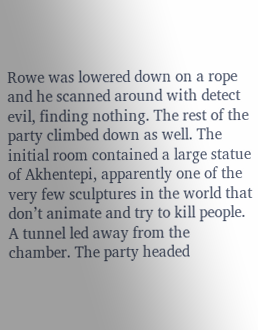Rowe was lowered down on a rope and he scanned around with detect evil, finding nothing. The rest of the party climbed down as well. The initial room contained a large statue of Akhentepi, apparently one of the very few sculptures in the world that don’t animate and try to kill people. A tunnel led away from the chamber. The party headed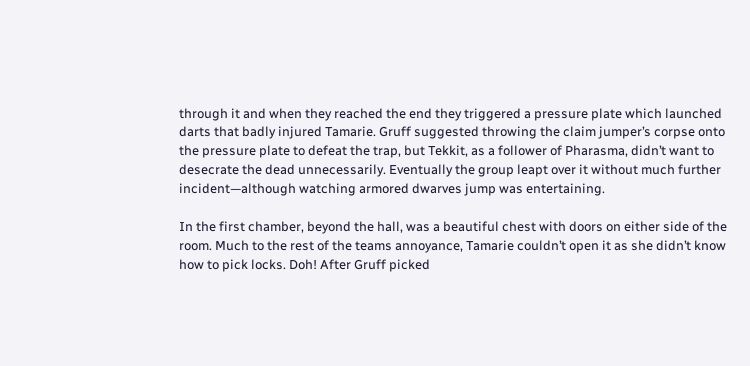through it and when they reached the end they triggered a pressure plate which launched darts that badly injured Tamarie. Gruff suggested throwing the claim jumper’s corpse onto the pressure plate to defeat the trap, but Tekkit, as a follower of Pharasma, didn’t want to desecrate the dead unnecessarily. Eventually the group leapt over it without much further incident—although watching armored dwarves jump was entertaining.

In the first chamber, beyond the hall, was a beautiful chest with doors on either side of the room. Much to the rest of the teams annoyance, Tamarie couldn’t open it as she didn’t know how to pick locks. Doh! After Gruff picked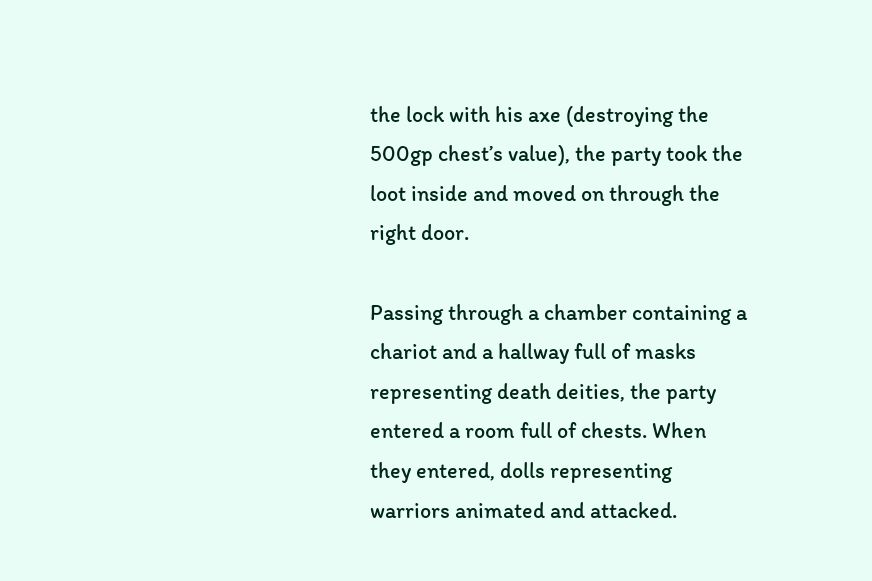the lock with his axe (destroying the 500gp chest’s value), the party took the loot inside and moved on through the right door.

Passing through a chamber containing a chariot and a hallway full of masks representing death deities, the party entered a room full of chests. When they entered, dolls representing warriors animated and attacked.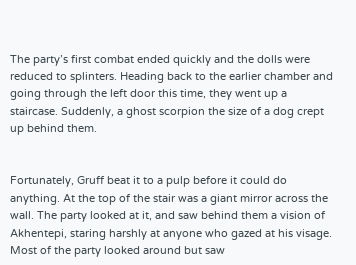The party’s first combat ended quickly and the dolls were reduced to splinters. Heading back to the earlier chamber and going through the left door this time, they went up a staircase. Suddenly, a ghost scorpion the size of a dog crept up behind them.


Fortunately, Gruff beat it to a pulp before it could do anything. At the top of the stair was a giant mirror across the wall. The party looked at it, and saw behind them a vision of Akhentepi, staring harshly at anyone who gazed at his visage. Most of the party looked around but saw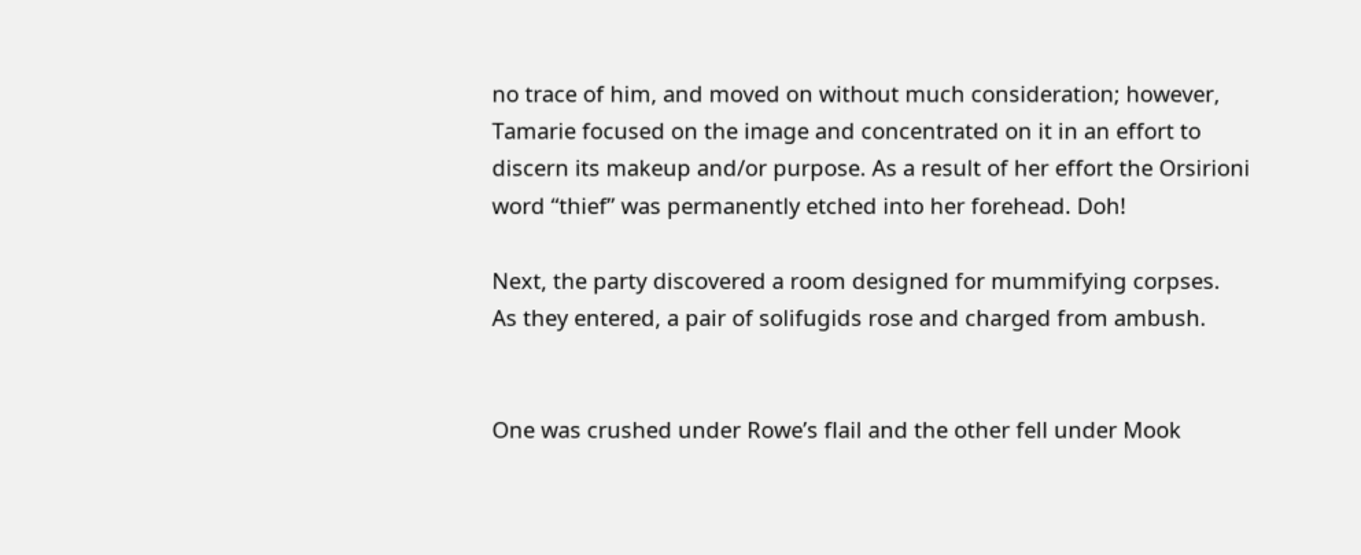no trace of him, and moved on without much consideration; however, Tamarie focused on the image and concentrated on it in an effort to discern its makeup and/or purpose. As a result of her effort the Orsirioni word “thief” was permanently etched into her forehead. Doh!

Next, the party discovered a room designed for mummifying corpses. As they entered, a pair of solifugids rose and charged from ambush.


One was crushed under Rowe’s flail and the other fell under Mook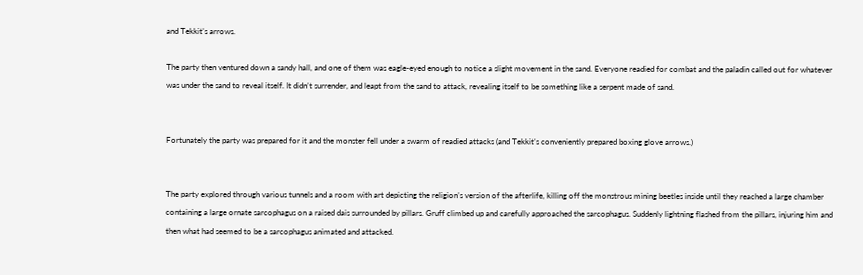and Tekkit’s arrows.

The party then ventured down a sandy hall, and one of them was eagle-eyed enough to notice a slight movement in the sand. Everyone readied for combat and the paladin called out for whatever was under the sand to reveal itself. It didn’t surrender, and leapt from the sand to attack, revealing itself to be something like a serpent made of sand.


Fortunately the party was prepared for it and the monster fell under a swarm of readied attacks (and Tekkit’s conveniently prepared boxing glove arrows.)


The party explored through various tunnels and a room with art depicting the religion’s version of the afterlife, killing off the monstrous mining beetles inside until they reached a large chamber containing a large ornate sarcophagus on a raised dais surrounded by pillars. Gruff climbed up and carefully approached the sarcophagus. Suddenly lightning flashed from the pillars, injuring him and then what had seemed to be a sarcophagus animated and attacked.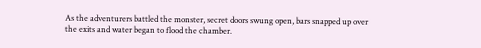As the adventurers battled the monster, secret doors swung open, bars snapped up over the exits and water began to flood the chamber.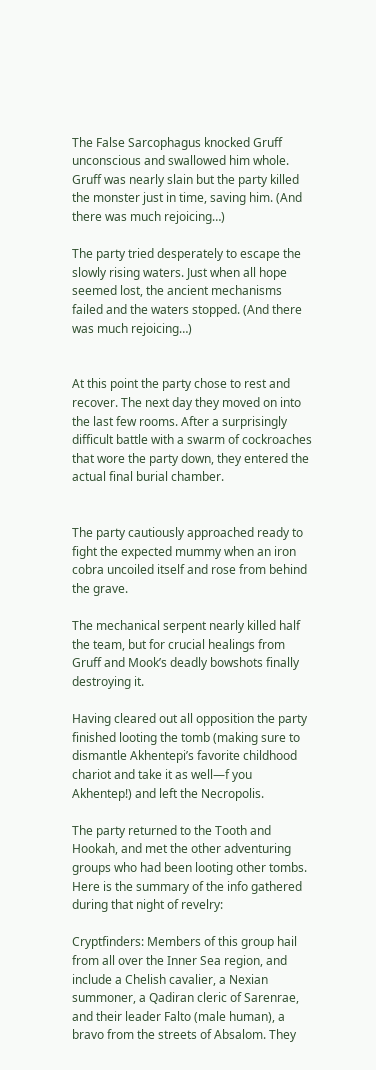The False Sarcophagus knocked Gruff unconscious and swallowed him whole. Gruff was nearly slain but the party killed the monster just in time, saving him. (And there was much rejoicing…)

The party tried desperately to escape the slowly rising waters. Just when all hope seemed lost, the ancient mechanisms failed and the waters stopped. (And there was much rejoicing…)


At this point the party chose to rest and recover. The next day they moved on into the last few rooms. After a surprisingly difficult battle with a swarm of cockroaches that wore the party down, they entered the actual final burial chamber.


The party cautiously approached ready to fight the expected mummy when an iron cobra uncoiled itself and rose from behind the grave.

The mechanical serpent nearly killed half the team, but for crucial healings from Gruff and Mook’s deadly bowshots finally destroying it.

Having cleared out all opposition the party finished looting the tomb (making sure to dismantle Akhentepi’s favorite childhood chariot and take it as well—f you Akhentep!) and left the Necropolis.

The party returned to the Tooth and Hookah, and met the other adventuring groups who had been looting other tombs. Here is the summary of the info gathered during that night of revelry:

Cryptfinders: Members of this group hail from all over the Inner Sea region, and include a Chelish cavalier, a Nexian summoner, a Qadiran cleric of Sarenrae, and their leader Falto (male human), a bravo from the streets of Absalom. They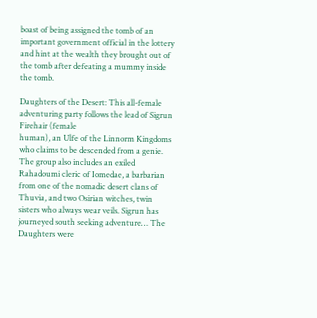boast of being assigned the tomb of an important government official in the lottery and hint at the wealth they brought out of the tomb after defeating a mummy inside the tomb.

Daughters of the Desert: This all-female adventuring party follows the lead of Sigrun Firehair (female
human), an Ulfe of the Linnorm Kingdoms who claims to be descended from a genie. The group also includes an exiled Rahadoumi cleric of Iomedae, a barbarian from one of the nomadic desert clans of
Thuvia, and two Osirian witches, twin sisters who always wear veils. Sigrun has journeyed south seeking adventure… The Daughters were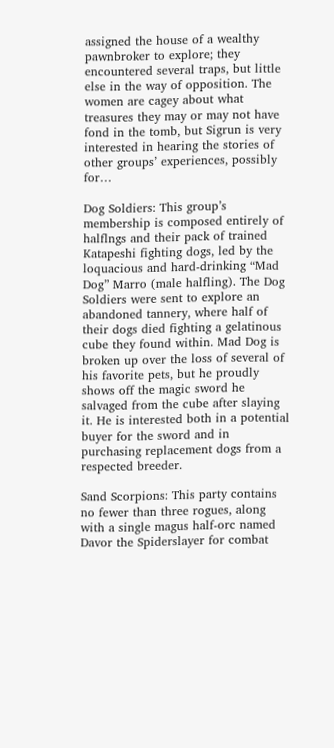assigned the house of a wealthy pawnbroker to explore; they encountered several traps, but little else in the way of opposition. The women are cagey about what treasures they may or may not have fond in the tomb, but Sigrun is very interested in hearing the stories of other groups’ experiences, possibly for…

Dog Soldiers: This group’s membership is composed entirely of halflngs and their pack of trained Katapeshi fighting dogs, led by the loquacious and hard-drinking “Mad Dog” Marro (male halfling). The Dog Soldiers were sent to explore an abandoned tannery, where half of their dogs died fighting a gelatinous cube they found within. Mad Dog is broken up over the loss of several of his favorite pets, but he proudly shows off the magic sword he salvaged from the cube after slaying it. He is interested both in a potential buyer for the sword and in purchasing replacement dogs from a respected breeder.

Sand Scorpions: This party contains no fewer than three rogues, along with a single magus half-orc named Davor the Spiderslayer for combat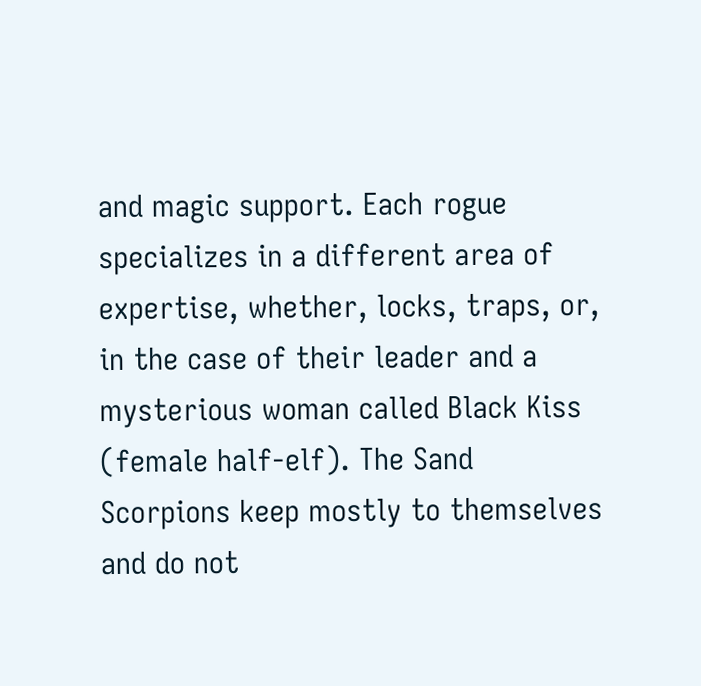and magic support. Each rogue specializes in a different area of expertise, whether, locks, traps, or, in the case of their leader and a mysterious woman called Black Kiss (female half-elf). The Sand Scorpions keep mostly to themselves and do not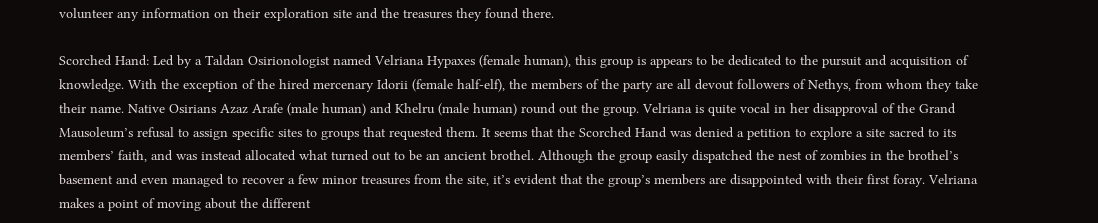volunteer any information on their exploration site and the treasures they found there.

Scorched Hand: Led by a Taldan Osirionologist named Velriana Hypaxes (female human), this group is appears to be dedicated to the pursuit and acquisition of knowledge. With the exception of the hired mercenary Idorii (female half-elf), the members of the party are all devout followers of Nethys, from whom they take their name. Native Osirians Azaz Arafe (male human) and Khelru (male human) round out the group. Velriana is quite vocal in her disapproval of the Grand Mausoleum’s refusal to assign specific sites to groups that requested them. It seems that the Scorched Hand was denied a petition to explore a site sacred to its members’ faith, and was instead allocated what turned out to be an ancient brothel. Although the group easily dispatched the nest of zombies in the brothel’s basement and even managed to recover a few minor treasures from the site, it’s evident that the group’s members are disappointed with their first foray. Velriana makes a point of moving about the different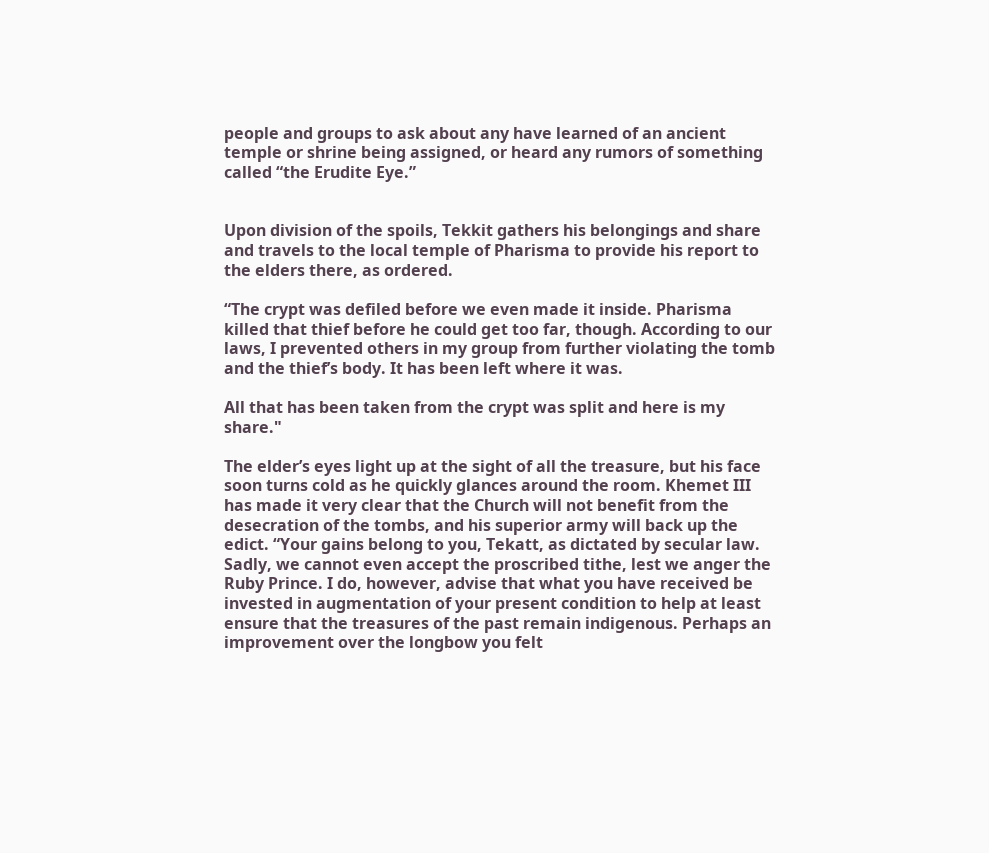people and groups to ask about any have learned of an ancient temple or shrine being assigned, or heard any rumors of something called “the Erudite Eye.”


Upon division of the spoils, Tekkit gathers his belongings and share and travels to the local temple of Pharisma to provide his report to the elders there, as ordered.

“The crypt was defiled before we even made it inside. Pharisma killed that thief before he could get too far, though. According to our laws, I prevented others in my group from further violating the tomb and the thief’s body. It has been left where it was.

All that has been taken from the crypt was split and here is my share."

The elder’s eyes light up at the sight of all the treasure, but his face soon turns cold as he quickly glances around the room. Khemet III has made it very clear that the Church will not benefit from the desecration of the tombs, and his superior army will back up the edict. “Your gains belong to you, Tekatt, as dictated by secular law. Sadly, we cannot even accept the proscribed tithe, lest we anger the Ruby Prince. I do, however, advise that what you have received be invested in augmentation of your present condition to help at least ensure that the treasures of the past remain indigenous. Perhaps an improvement over the longbow you felt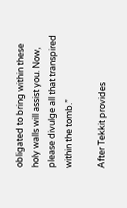obligated to bring within these holy walls will assist you. Now, please divulge all that transpired within the tomb.”

After Tekkit provides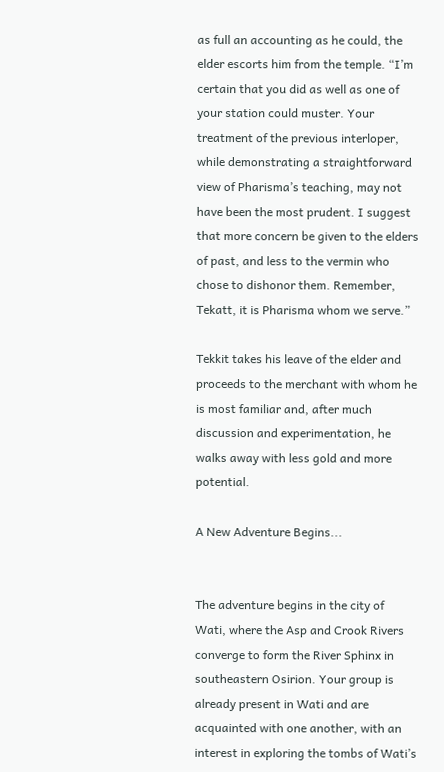as full an accounting as he could, the elder escorts him from the temple. “I’m certain that you did as well as one of your station could muster. Your treatment of the previous interloper, while demonstrating a straightforward view of Pharisma’s teaching, may not have been the most prudent. I suggest that more concern be given to the elders of past, and less to the vermin who chose to dishonor them. Remember, Tekatt, it is Pharisma whom we serve.”

Tekkit takes his leave of the elder and proceeds to the merchant with whom he is most familiar and, after much discussion and experimentation, he walks away with less gold and more potential.

A New Adventure Begins...


The adventure begins in the city of Wati, where the Asp and Crook Rivers converge to form the River Sphinx in southeastern Osirion. Your group is already present in Wati and are acquainted with one another, with an interest in exploring the tombs of Wati’s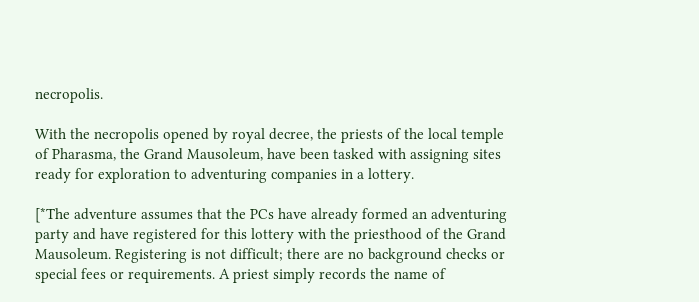necropolis.

With the necropolis opened by royal decree, the priests of the local temple of Pharasma, the Grand Mausoleum, have been tasked with assigning sites ready for exploration to adventuring companies in a lottery.

[*The adventure assumes that the PCs have already formed an adventuring party and have registered for this lottery with the priesthood of the Grand Mausoleum. Registering is not difficult; there are no background checks or special fees or requirements. A priest simply records the name of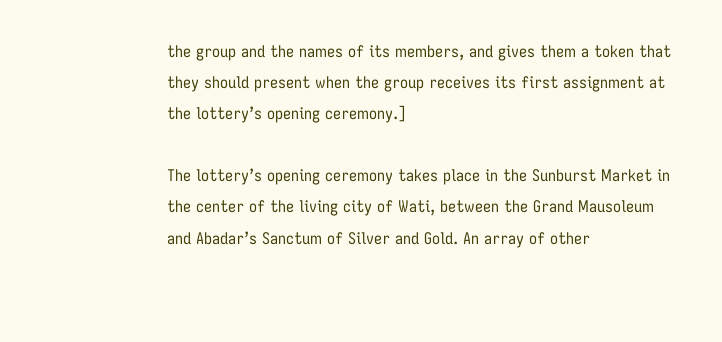the group and the names of its members, and gives them a token that they should present when the group receives its first assignment at the lottery’s opening ceremony.]

The lottery’s opening ceremony takes place in the Sunburst Market in the center of the living city of Wati, between the Grand Mausoleum and Abadar’s Sanctum of Silver and Gold. An array of other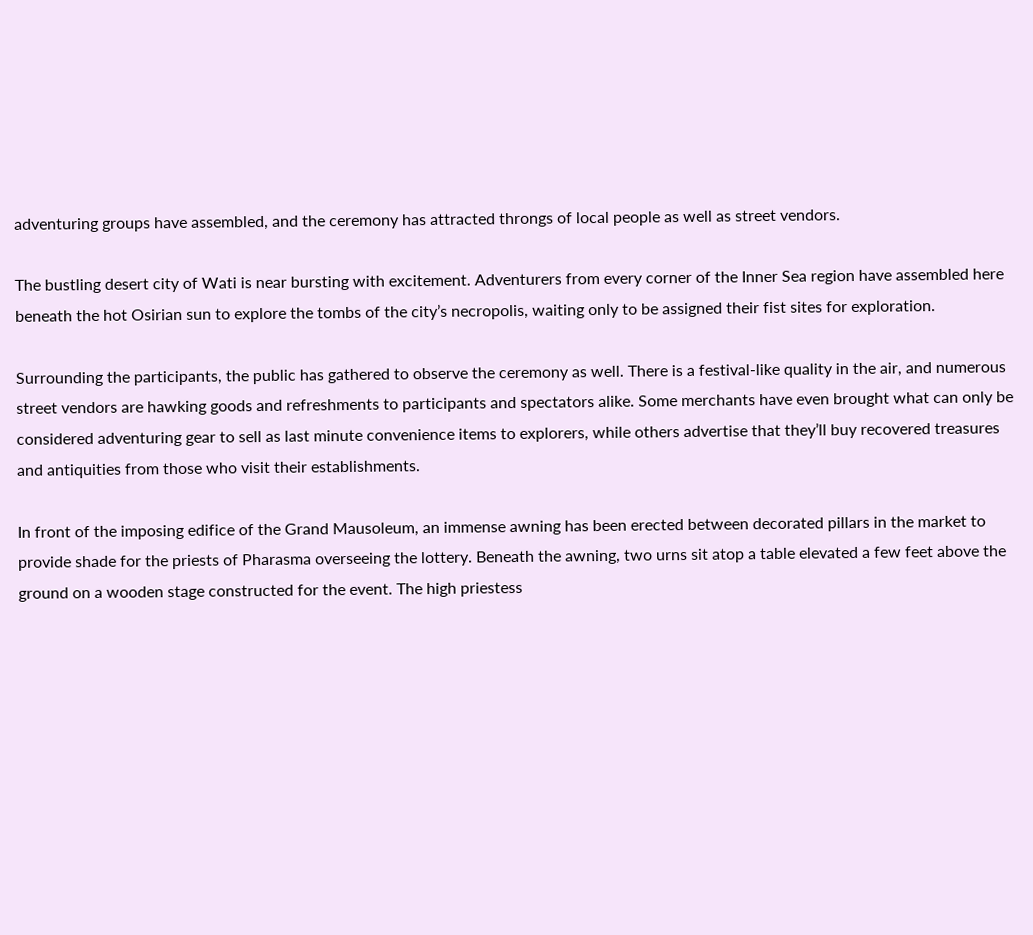adventuring groups have assembled, and the ceremony has attracted throngs of local people as well as street vendors.

The bustling desert city of Wati is near bursting with excitement. Adventurers from every corner of the Inner Sea region have assembled here beneath the hot Osirian sun to explore the tombs of the city’s necropolis, waiting only to be assigned their fist sites for exploration.

Surrounding the participants, the public has gathered to observe the ceremony as well. There is a festival-like quality in the air, and numerous street vendors are hawking goods and refreshments to participants and spectators alike. Some merchants have even brought what can only be considered adventuring gear to sell as last minute convenience items to explorers, while others advertise that they’ll buy recovered treasures and antiquities from those who visit their establishments.

In front of the imposing edifice of the Grand Mausoleum, an immense awning has been erected between decorated pillars in the market to provide shade for the priests of Pharasma overseeing the lottery. Beneath the awning, two urns sit atop a table elevated a few feet above the ground on a wooden stage constructed for the event. The high priestess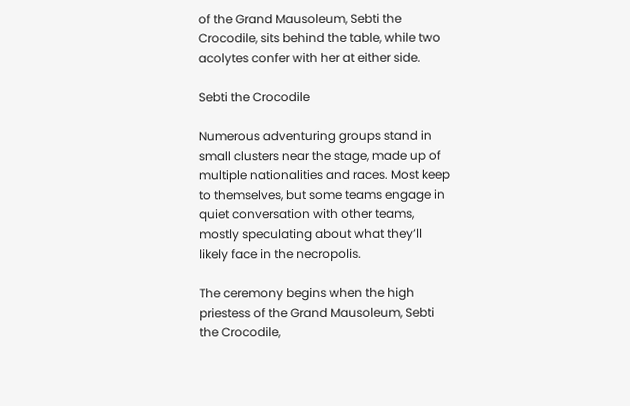of the Grand Mausoleum, Sebti the Crocodile, sits behind the table, while two acolytes confer with her at either side.

Sebti the Crocodile

Numerous adventuring groups stand in small clusters near the stage, made up of multiple nationalities and races. Most keep to themselves, but some teams engage in quiet conversation with other teams, mostly speculating about what they’ll likely face in the necropolis.

The ceremony begins when the high priestess of the Grand Mausoleum, Sebti the Crocodile,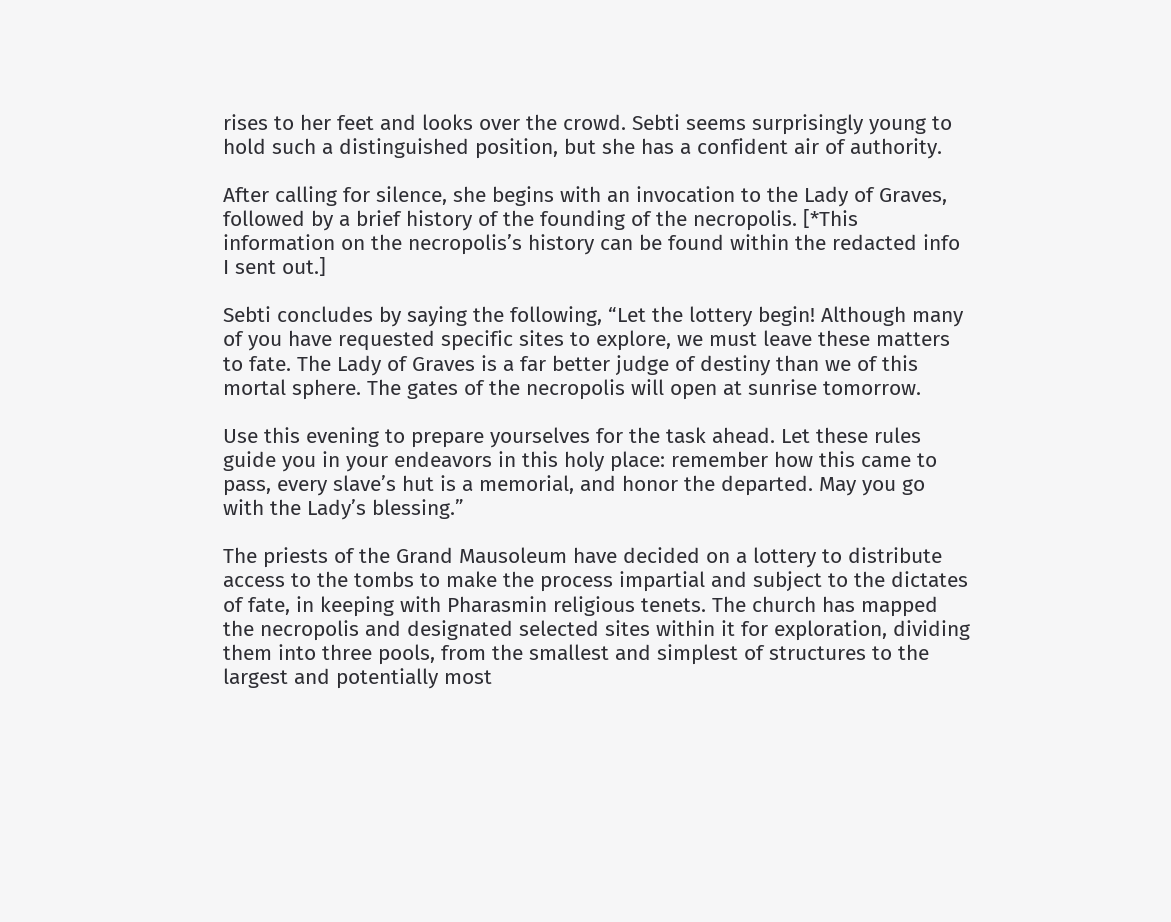rises to her feet and looks over the crowd. Sebti seems surprisingly young to hold such a distinguished position, but she has a confident air of authority.

After calling for silence, she begins with an invocation to the Lady of Graves, followed by a brief history of the founding of the necropolis. [*This information on the necropolis’s history can be found within the redacted info I sent out.]

Sebti concludes by saying the following, “Let the lottery begin! Although many of you have requested specific sites to explore, we must leave these matters to fate. The Lady of Graves is a far better judge of destiny than we of this mortal sphere. The gates of the necropolis will open at sunrise tomorrow.

Use this evening to prepare yourselves for the task ahead. Let these rules guide you in your endeavors in this holy place: remember how this came to pass, every slave’s hut is a memorial, and honor the departed. May you go with the Lady’s blessing.”

The priests of the Grand Mausoleum have decided on a lottery to distribute access to the tombs to make the process impartial and subject to the dictates of fate, in keeping with Pharasmin religious tenets. The church has mapped the necropolis and designated selected sites within it for exploration, dividing them into three pools, from the smallest and simplest of structures to the largest and potentially most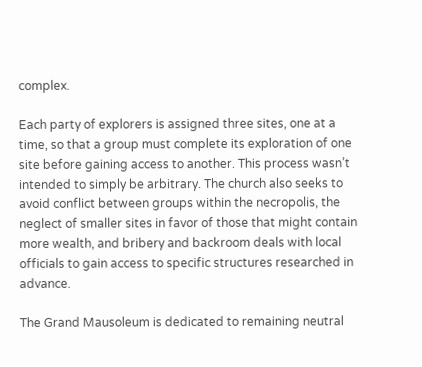complex.

Each party of explorers is assigned three sites, one at a time, so that a group must complete its exploration of one site before gaining access to another. This process wasn’t intended to simply be arbitrary. The church also seeks to avoid conflict between groups within the necropolis, the neglect of smaller sites in favor of those that might contain more wealth, and bribery and backroom deals with local officials to gain access to specific structures researched in advance.

The Grand Mausoleum is dedicated to remaining neutral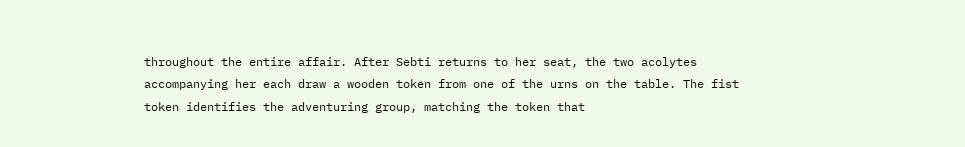throughout the entire affair. After Sebti returns to her seat, the two acolytes accompanying her each draw a wooden token from one of the urns on the table. The fist token identifies the adventuring group, matching the token that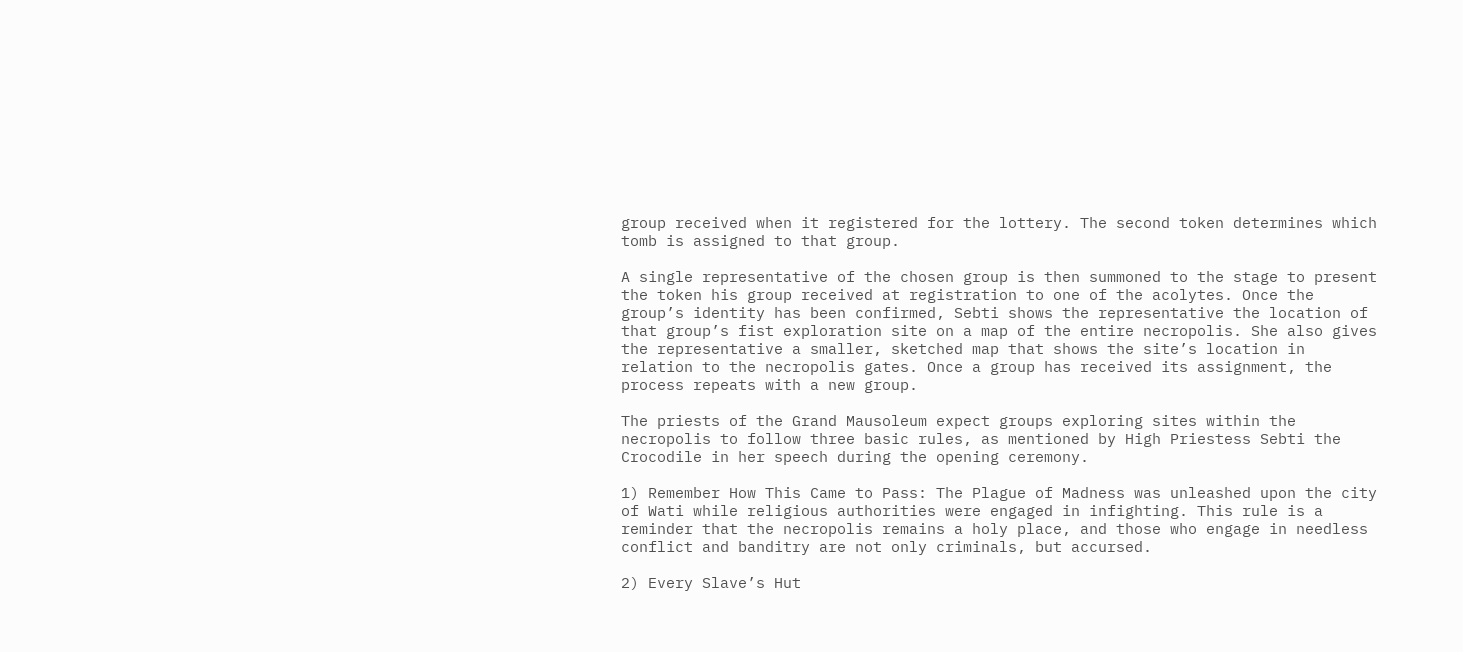group received when it registered for the lottery. The second token determines which tomb is assigned to that group.

A single representative of the chosen group is then summoned to the stage to present the token his group received at registration to one of the acolytes. Once the group’s identity has been confirmed, Sebti shows the representative the location of that group’s fist exploration site on a map of the entire necropolis. She also gives the representative a smaller, sketched map that shows the site’s location in relation to the necropolis gates. Once a group has received its assignment, the process repeats with a new group.

The priests of the Grand Mausoleum expect groups exploring sites within the necropolis to follow three basic rules, as mentioned by High Priestess Sebti the Crocodile in her speech during the opening ceremony.

1) Remember How This Came to Pass: The Plague of Madness was unleashed upon the city of Wati while religious authorities were engaged in infighting. This rule is a reminder that the necropolis remains a holy place, and those who engage in needless conflict and banditry are not only criminals, but accursed.

2) Every Slave’s Hut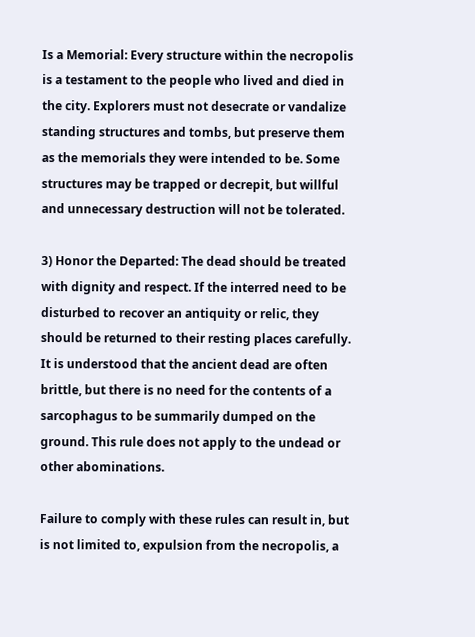Is a Memorial: Every structure within the necropolis is a testament to the people who lived and died in the city. Explorers must not desecrate or vandalize standing structures and tombs, but preserve them as the memorials they were intended to be. Some structures may be trapped or decrepit, but willful and unnecessary destruction will not be tolerated.

3) Honor the Departed: The dead should be treated with dignity and respect. If the interred need to be disturbed to recover an antiquity or relic, they should be returned to their resting places carefully. It is understood that the ancient dead are often brittle, but there is no need for the contents of a sarcophagus to be summarily dumped on the ground. This rule does not apply to the undead or other abominations.

Failure to comply with these rules can result in, but is not limited to, expulsion from the necropolis, a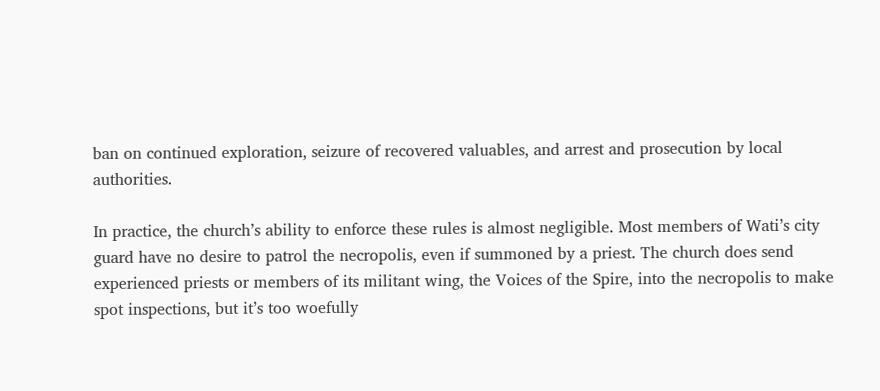ban on continued exploration, seizure of recovered valuables, and arrest and prosecution by local authorities.

In practice, the church’s ability to enforce these rules is almost negligible. Most members of Wati’s city guard have no desire to patrol the necropolis, even if summoned by a priest. The church does send experienced priests or members of its militant wing, the Voices of the Spire, into the necropolis to make spot inspections, but it’s too woefully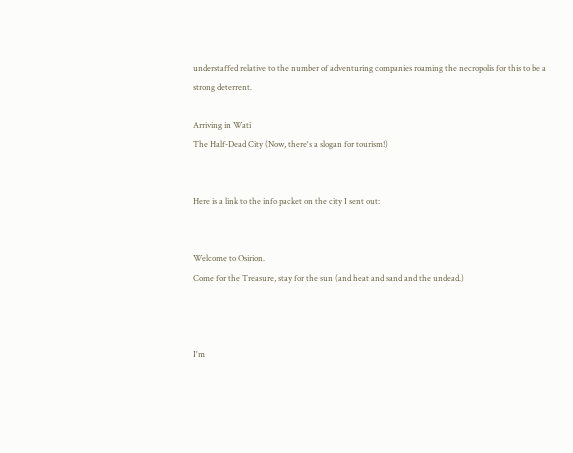understaffed relative to the number of adventuring companies roaming the necropolis for this to be a strong deterrent.

Arriving in Wati
The Half-Dead City (Now, there's a slogan for tourism!)


Here is a link to the info packet on the city I sent out:


Welcome to Osirion.
Come for the Treasure, stay for the sun (and heat and sand and the undead.)



I'm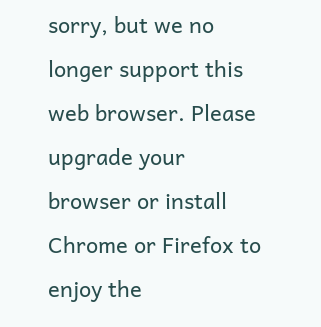sorry, but we no longer support this web browser. Please upgrade your browser or install Chrome or Firefox to enjoy the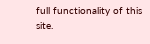full functionality of this site.